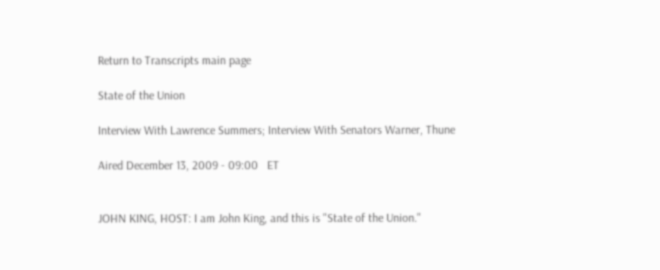Return to Transcripts main page

State of the Union

Interview With Lawrence Summers; Interview With Senators Warner, Thune

Aired December 13, 2009 - 09:00   ET


JOHN KING, HOST: I am John King, and this is "State of the Union."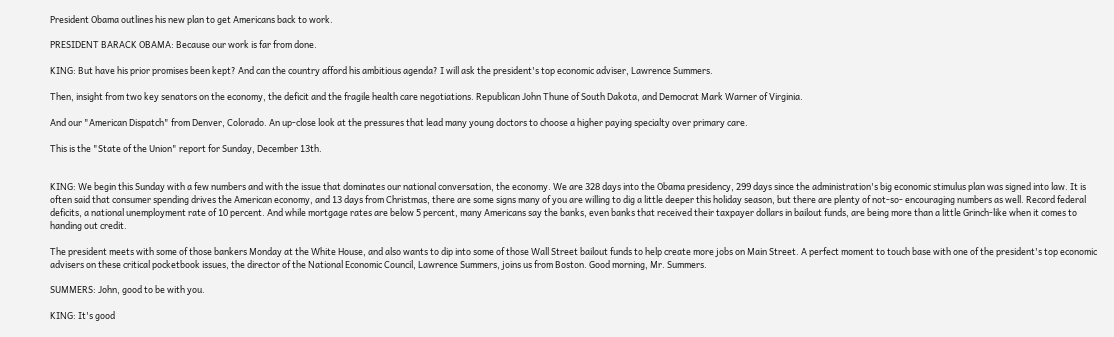President Obama outlines his new plan to get Americans back to work.

PRESIDENT BARACK OBAMA: Because our work is far from done.

KING: But have his prior promises been kept? And can the country afford his ambitious agenda? I will ask the president's top economic adviser, Lawrence Summers.

Then, insight from two key senators on the economy, the deficit and the fragile health care negotiations. Republican John Thune of South Dakota, and Democrat Mark Warner of Virginia.

And our "American Dispatch" from Denver, Colorado. An up-close look at the pressures that lead many young doctors to choose a higher paying specialty over primary care.

This is the "State of the Union" report for Sunday, December 13th.


KING: We begin this Sunday with a few numbers and with the issue that dominates our national conversation, the economy. We are 328 days into the Obama presidency, 299 days since the administration's big economic stimulus plan was signed into law. It is often said that consumer spending drives the American economy, and 13 days from Christmas, there are some signs many of you are willing to dig a little deeper this holiday season, but there are plenty of not-so- encouraging numbers as well. Record federal deficits, a national unemployment rate of 10 percent. And while mortgage rates are below 5 percent, many Americans say the banks, even banks that received their taxpayer dollars in bailout funds, are being more than a little Grinch-like when it comes to handing out credit.

The president meets with some of those bankers Monday at the White House, and also wants to dip into some of those Wall Street bailout funds to help create more jobs on Main Street. A perfect moment to touch base with one of the president's top economic advisers on these critical pocketbook issues, the director of the National Economic Council, Lawrence Summers, joins us from Boston. Good morning, Mr. Summers.

SUMMERS: John, good to be with you.

KING: It's good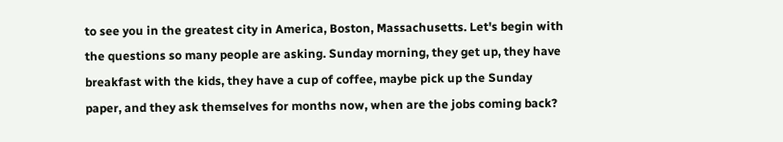to see you in the greatest city in America, Boston, Massachusetts. Let's begin with the questions so many people are asking. Sunday morning, they get up, they have breakfast with the kids, they have a cup of coffee, maybe pick up the Sunday paper, and they ask themselves for months now, when are the jobs coming back?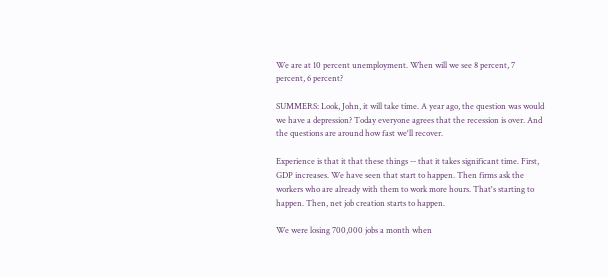We are at 10 percent unemployment. When will we see 8 percent, 7 percent, 6 percent?

SUMMERS: Look, John, it will take time. A year ago, the question was would we have a depression? Today everyone agrees that the recession is over. And the questions are around how fast we'll recover.

Experience is that it that these things -- that it takes significant time. First, GDP increases. We have seen that start to happen. Then firms ask the workers who are already with them to work more hours. That's starting to happen. Then, net job creation starts to happen.

We were losing 700,000 jobs a month when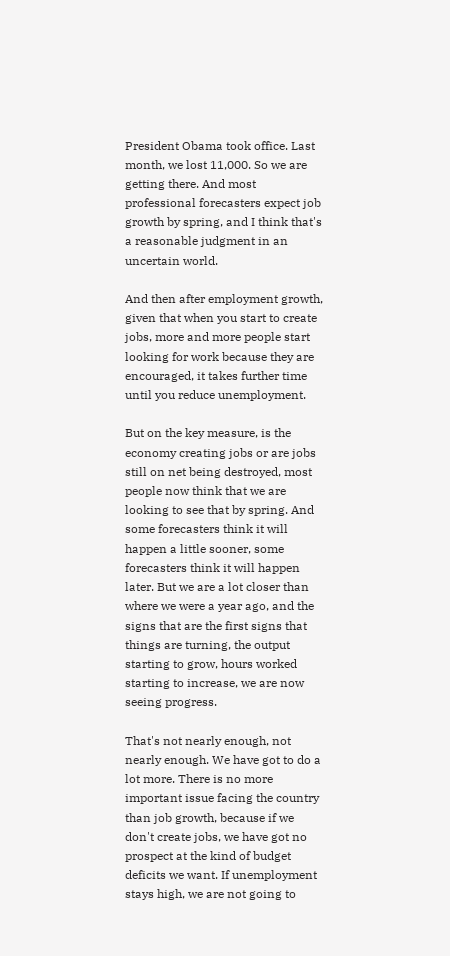President Obama took office. Last month, we lost 11,000. So we are getting there. And most professional forecasters expect job growth by spring, and I think that's a reasonable judgment in an uncertain world.

And then after employment growth, given that when you start to create jobs, more and more people start looking for work because they are encouraged, it takes further time until you reduce unemployment.

But on the key measure, is the economy creating jobs or are jobs still on net being destroyed, most people now think that we are looking to see that by spring. And some forecasters think it will happen a little sooner, some forecasters think it will happen later. But we are a lot closer than where we were a year ago, and the signs that are the first signs that things are turning, the output starting to grow, hours worked starting to increase, we are now seeing progress.

That's not nearly enough, not nearly enough. We have got to do a lot more. There is no more important issue facing the country than job growth, because if we don't create jobs, we have got no prospect at the kind of budget deficits we want. If unemployment stays high, we are not going to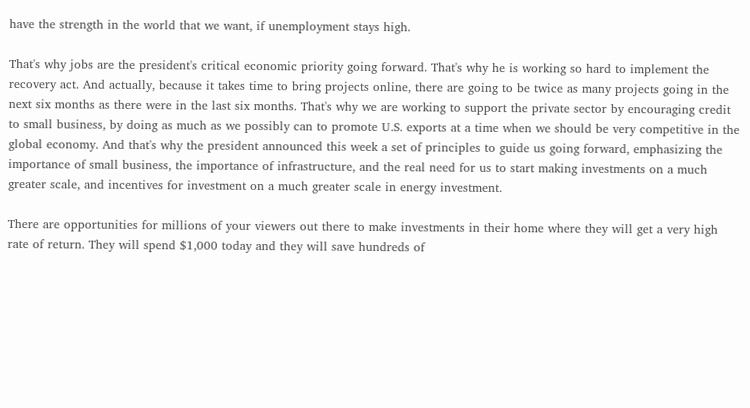have the strength in the world that we want, if unemployment stays high.

That's why jobs are the president's critical economic priority going forward. That's why he is working so hard to implement the recovery act. And actually, because it takes time to bring projects online, there are going to be twice as many projects going in the next six months as there were in the last six months. That's why we are working to support the private sector by encouraging credit to small business, by doing as much as we possibly can to promote U.S. exports at a time when we should be very competitive in the global economy. And that's why the president announced this week a set of principles to guide us going forward, emphasizing the importance of small business, the importance of infrastructure, and the real need for us to start making investments on a much greater scale, and incentives for investment on a much greater scale in energy investment.

There are opportunities for millions of your viewers out there to make investments in their home where they will get a very high rate of return. They will spend $1,000 today and they will save hundreds of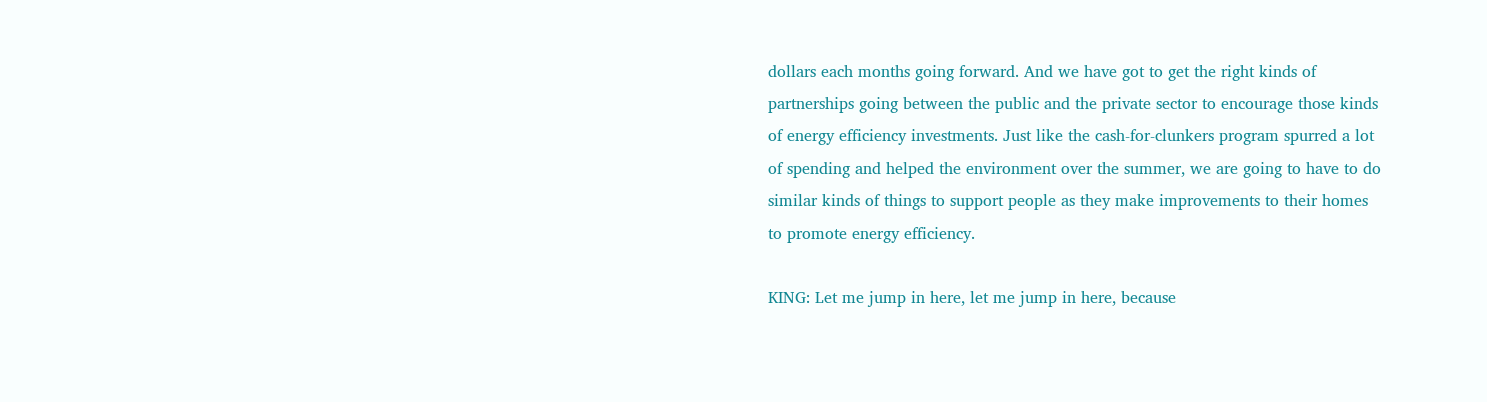dollars each months going forward. And we have got to get the right kinds of partnerships going between the public and the private sector to encourage those kinds of energy efficiency investments. Just like the cash-for-clunkers program spurred a lot of spending and helped the environment over the summer, we are going to have to do similar kinds of things to support people as they make improvements to their homes to promote energy efficiency.

KING: Let me jump in here, let me jump in here, because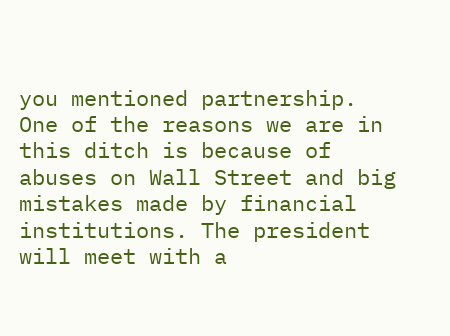you mentioned partnership. One of the reasons we are in this ditch is because of abuses on Wall Street and big mistakes made by financial institutions. The president will meet with a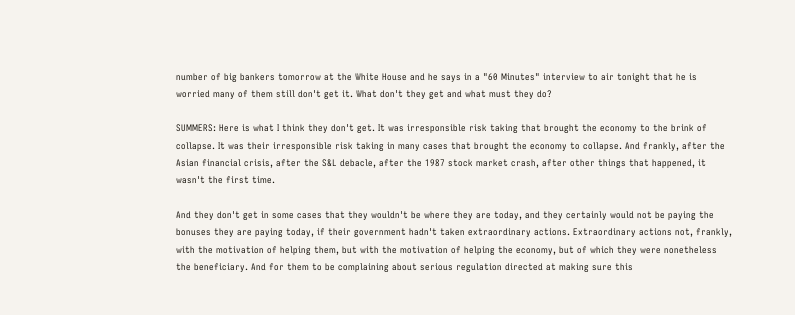number of big bankers tomorrow at the White House and he says in a "60 Minutes" interview to air tonight that he is worried many of them still don't get it. What don't they get and what must they do?

SUMMERS: Here is what I think they don't get. It was irresponsible risk taking that brought the economy to the brink of collapse. It was their irresponsible risk taking in many cases that brought the economy to collapse. And frankly, after the Asian financial crisis, after the S&L debacle, after the 1987 stock market crash, after other things that happened, it wasn't the first time.

And they don't get in some cases that they wouldn't be where they are today, and they certainly would not be paying the bonuses they are paying today, if their government hadn't taken extraordinary actions. Extraordinary actions not, frankly, with the motivation of helping them, but with the motivation of helping the economy, but of which they were nonetheless the beneficiary. And for them to be complaining about serious regulation directed at making sure this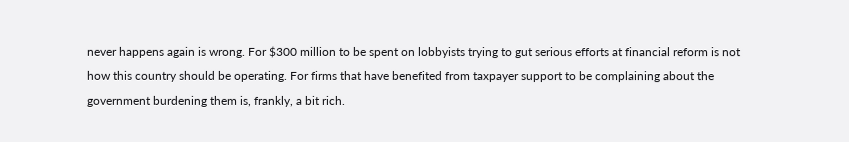never happens again is wrong. For $300 million to be spent on lobbyists trying to gut serious efforts at financial reform is not how this country should be operating. For firms that have benefited from taxpayer support to be complaining about the government burdening them is, frankly, a bit rich.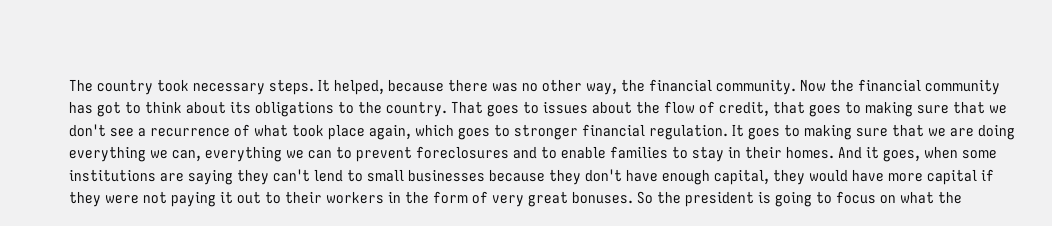The country took necessary steps. It helped, because there was no other way, the financial community. Now the financial community has got to think about its obligations to the country. That goes to issues about the flow of credit, that goes to making sure that we don't see a recurrence of what took place again, which goes to stronger financial regulation. It goes to making sure that we are doing everything we can, everything we can to prevent foreclosures and to enable families to stay in their homes. And it goes, when some institutions are saying they can't lend to small businesses because they don't have enough capital, they would have more capital if they were not paying it out to their workers in the form of very great bonuses. So the president is going to focus on what the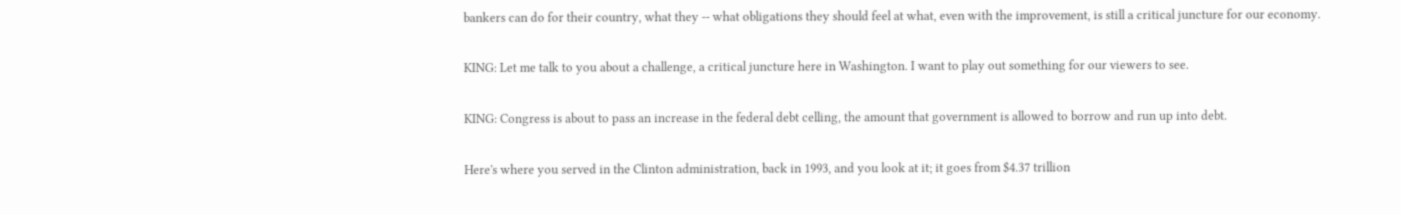bankers can do for their country, what they -- what obligations they should feel at what, even with the improvement, is still a critical juncture for our economy.

KING: Let me talk to you about a challenge, a critical juncture here in Washington. I want to play out something for our viewers to see.

KING: Congress is about to pass an increase in the federal debt celling, the amount that government is allowed to borrow and run up into debt.

Here's where you served in the Clinton administration, back in 1993, and you look at it; it goes from $4.37 trillion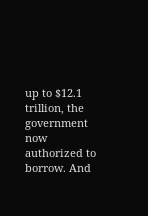up to $12.1 trillion, the government now authorized to borrow. And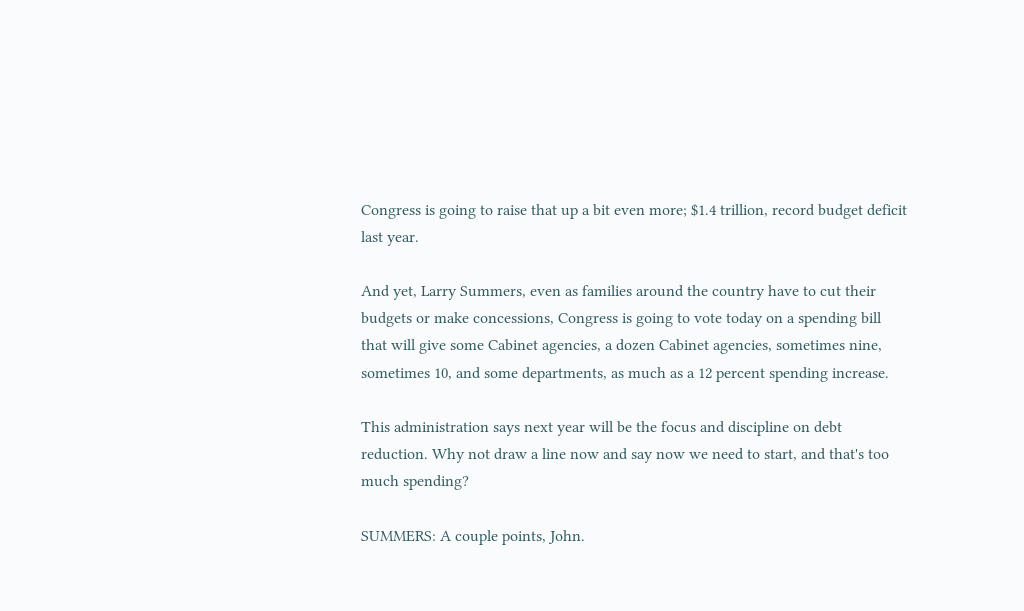Congress is going to raise that up a bit even more; $1.4 trillion, record budget deficit last year.

And yet, Larry Summers, even as families around the country have to cut their budgets or make concessions, Congress is going to vote today on a spending bill that will give some Cabinet agencies, a dozen Cabinet agencies, sometimes nine, sometimes 10, and some departments, as much as a 12 percent spending increase.

This administration says next year will be the focus and discipline on debt reduction. Why not draw a line now and say now we need to start, and that's too much spending?

SUMMERS: A couple points, John.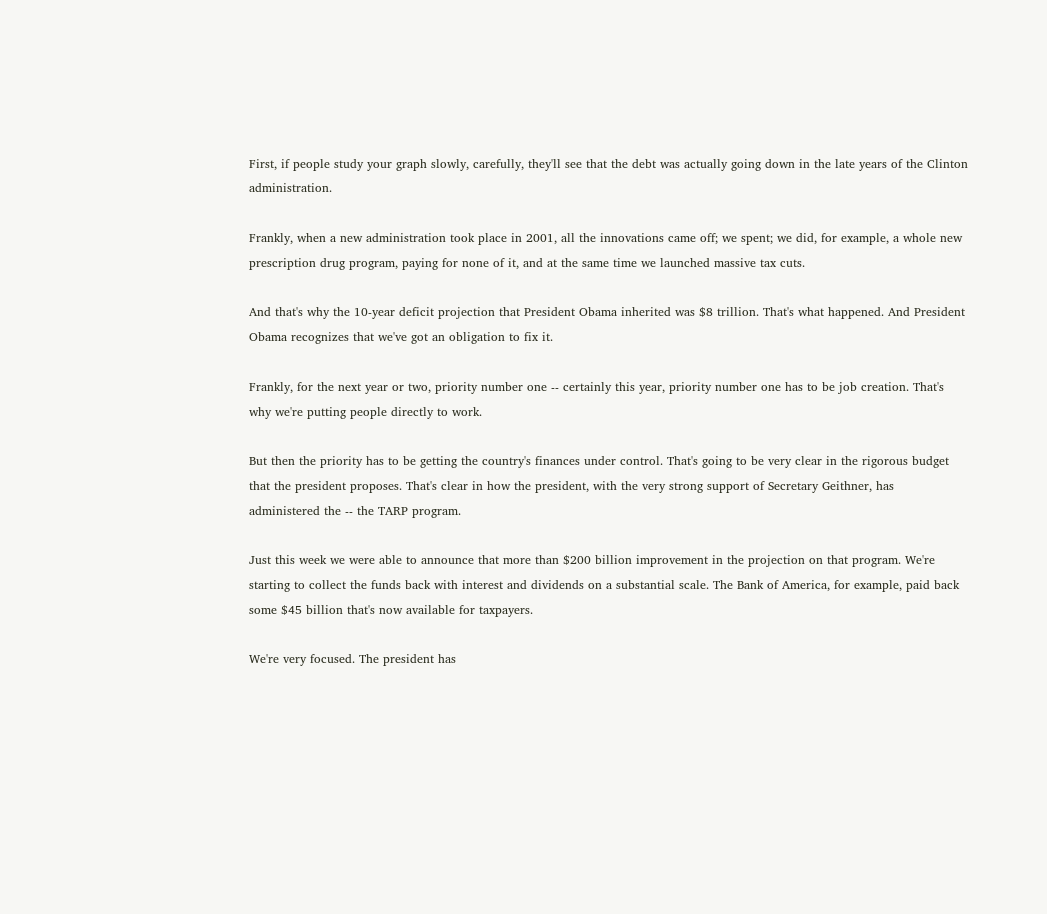First, if people study your graph slowly, carefully, they'll see that the debt was actually going down in the late years of the Clinton administration.

Frankly, when a new administration took place in 2001, all the innovations came off; we spent; we did, for example, a whole new prescription drug program, paying for none of it, and at the same time we launched massive tax cuts.

And that's why the 10-year deficit projection that President Obama inherited was $8 trillion. That's what happened. And President Obama recognizes that we've got an obligation to fix it.

Frankly, for the next year or two, priority number one -- certainly this year, priority number one has to be job creation. That's why we're putting people directly to work.

But then the priority has to be getting the country's finances under control. That's going to be very clear in the rigorous budget that the president proposes. That's clear in how the president, with the very strong support of Secretary Geithner, has administered the -- the TARP program.

Just this week we were able to announce that more than $200 billion improvement in the projection on that program. We're starting to collect the funds back with interest and dividends on a substantial scale. The Bank of America, for example, paid back some $45 billion that's now available for taxpayers.

We're very focused. The president has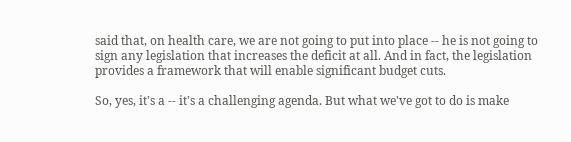said that, on health care, we are not going to put into place -- he is not going to sign any legislation that increases the deficit at all. And in fact, the legislation provides a framework that will enable significant budget cuts.

So, yes, it's a -- it's a challenging agenda. But what we've got to do is make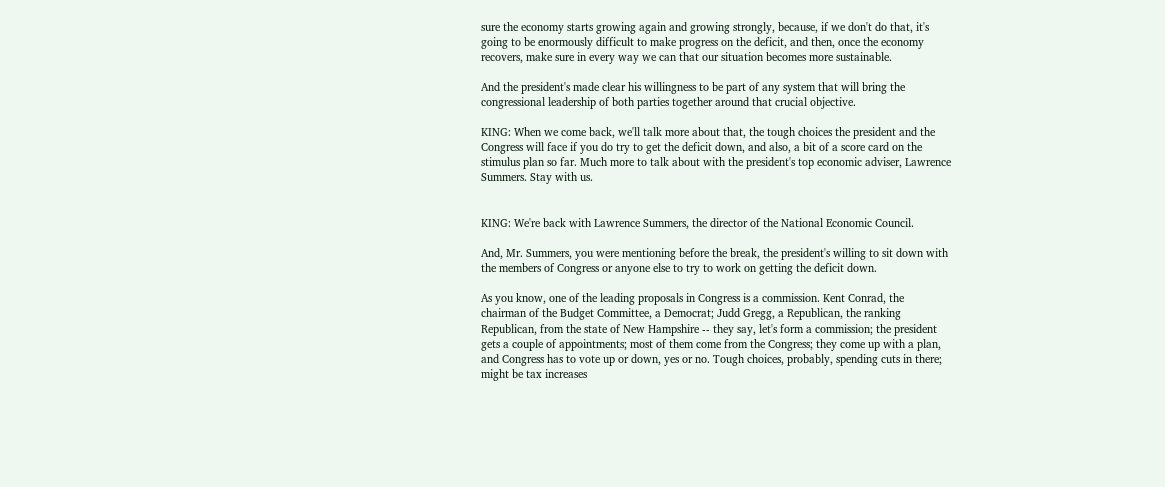sure the economy starts growing again and growing strongly, because, if we don't do that, it's going to be enormously difficult to make progress on the deficit, and then, once the economy recovers, make sure in every way we can that our situation becomes more sustainable.

And the president's made clear his willingness to be part of any system that will bring the congressional leadership of both parties together around that crucial objective.

KING: When we come back, we'll talk more about that, the tough choices the president and the Congress will face if you do try to get the deficit down, and also, a bit of a score card on the stimulus plan so far. Much more to talk about with the president's top economic adviser, Lawrence Summers. Stay with us.


KING: We're back with Lawrence Summers, the director of the National Economic Council.

And, Mr. Summers, you were mentioning before the break, the president's willing to sit down with the members of Congress or anyone else to try to work on getting the deficit down.

As you know, one of the leading proposals in Congress is a commission. Kent Conrad, the chairman of the Budget Committee, a Democrat; Judd Gregg, a Republican, the ranking Republican, from the state of New Hampshire -- they say, let's form a commission; the president gets a couple of appointments; most of them come from the Congress; they come up with a plan, and Congress has to vote up or down, yes or no. Tough choices, probably, spending cuts in there; might be tax increases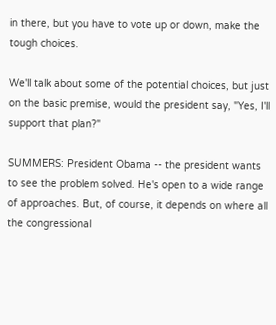in there, but you have to vote up or down, make the tough choices.

We'll talk about some of the potential choices, but just on the basic premise, would the president say, "Yes, I'll support that plan?"

SUMMERS: President Obama -- the president wants to see the problem solved. He's open to a wide range of approaches. But, of course, it depends on where all the congressional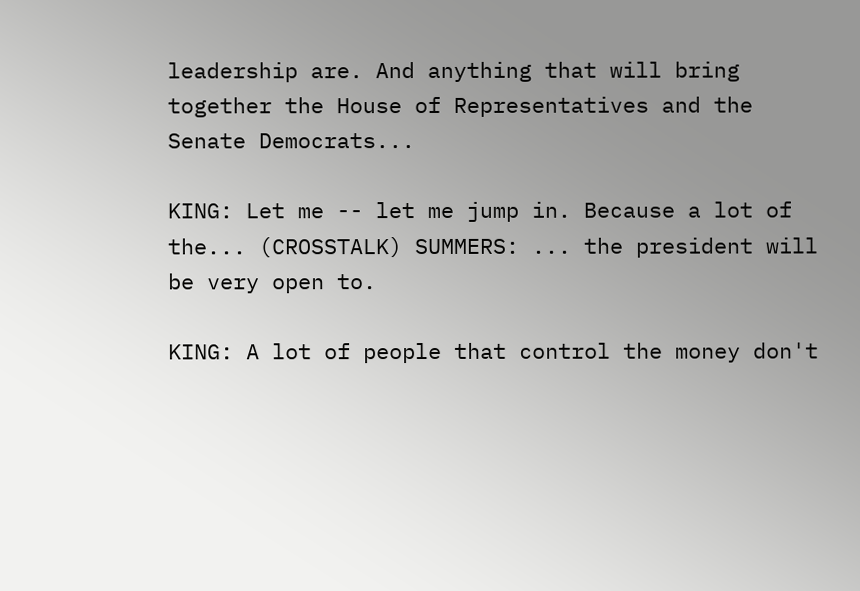leadership are. And anything that will bring together the House of Representatives and the Senate Democrats...

KING: Let me -- let me jump in. Because a lot of the... (CROSSTALK) SUMMERS: ... the president will be very open to.

KING: A lot of people that control the money don't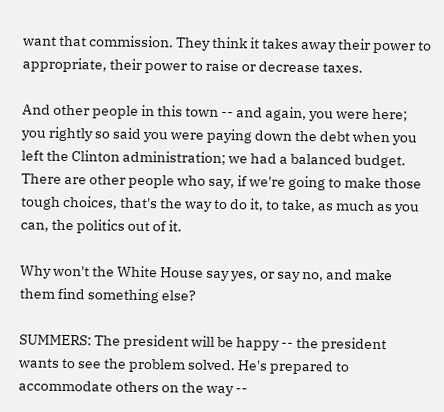want that commission. They think it takes away their power to appropriate, their power to raise or decrease taxes.

And other people in this town -- and again, you were here; you rightly so said you were paying down the debt when you left the Clinton administration; we had a balanced budget. There are other people who say, if we're going to make those tough choices, that's the way to do it, to take, as much as you can, the politics out of it.

Why won't the White House say yes, or say no, and make them find something else?

SUMMERS: The president will be happy -- the president wants to see the problem solved. He's prepared to accommodate others on the way --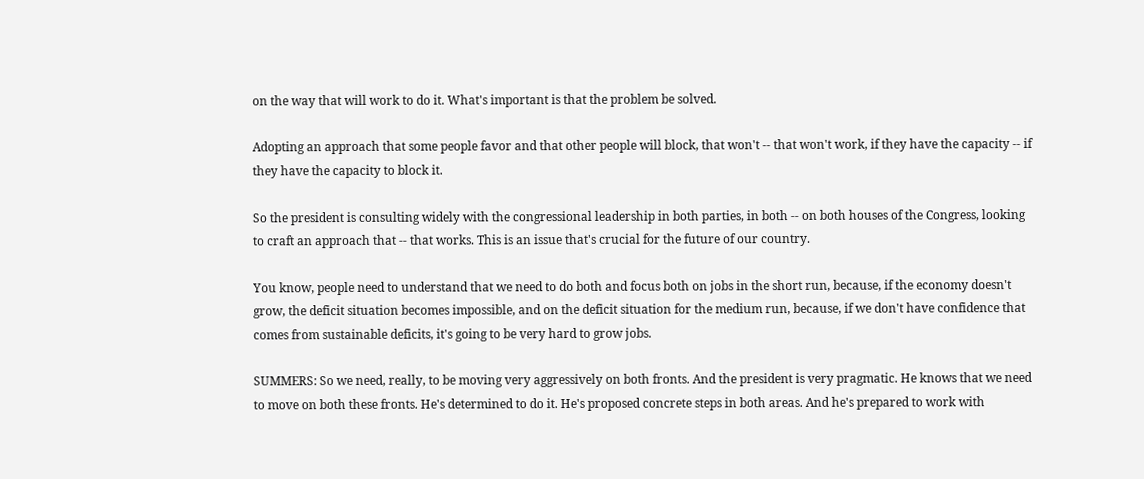on the way that will work to do it. What's important is that the problem be solved.

Adopting an approach that some people favor and that other people will block, that won't -- that won't work, if they have the capacity -- if they have the capacity to block it.

So the president is consulting widely with the congressional leadership in both parties, in both -- on both houses of the Congress, looking to craft an approach that -- that works. This is an issue that's crucial for the future of our country.

You know, people need to understand that we need to do both and focus both on jobs in the short run, because, if the economy doesn't grow, the deficit situation becomes impossible, and on the deficit situation for the medium run, because, if we don't have confidence that comes from sustainable deficits, it's going to be very hard to grow jobs.

SUMMERS: So we need, really, to be moving very aggressively on both fronts. And the president is very pragmatic. He knows that we need to move on both these fronts. He's determined to do it. He's proposed concrete steps in both areas. And he's prepared to work with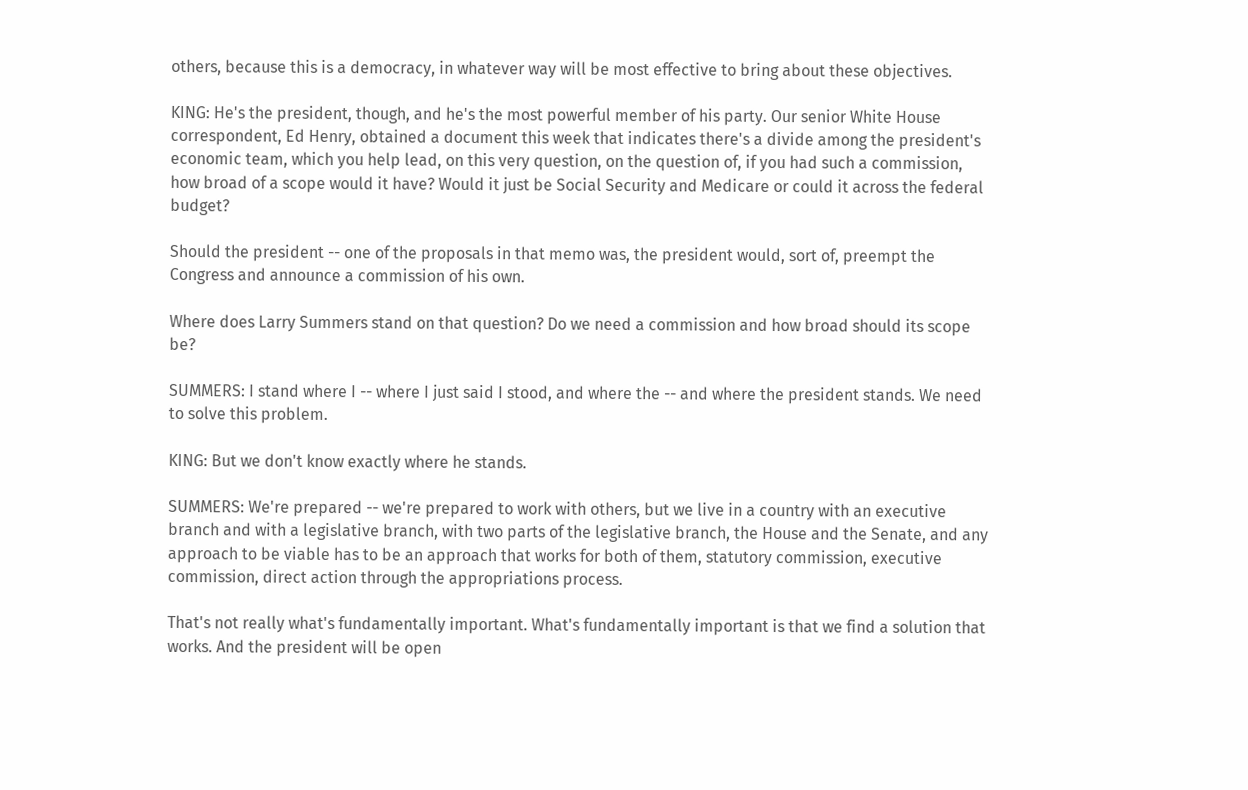others, because this is a democracy, in whatever way will be most effective to bring about these objectives.

KING: He's the president, though, and he's the most powerful member of his party. Our senior White House correspondent, Ed Henry, obtained a document this week that indicates there's a divide among the president's economic team, which you help lead, on this very question, on the question of, if you had such a commission, how broad of a scope would it have? Would it just be Social Security and Medicare or could it across the federal budget?

Should the president -- one of the proposals in that memo was, the president would, sort of, preempt the Congress and announce a commission of his own.

Where does Larry Summers stand on that question? Do we need a commission and how broad should its scope be?

SUMMERS: I stand where I -- where I just said I stood, and where the -- and where the president stands. We need to solve this problem.

KING: But we don't know exactly where he stands.

SUMMERS: We're prepared -- we're prepared to work with others, but we live in a country with an executive branch and with a legislative branch, with two parts of the legislative branch, the House and the Senate, and any approach to be viable has to be an approach that works for both of them, statutory commission, executive commission, direct action through the appropriations process.

That's not really what's fundamentally important. What's fundamentally important is that we find a solution that works. And the president will be open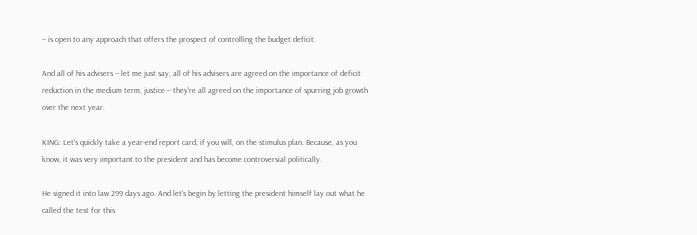-- is open to any approach that offers the prospect of controlling the budget deficit.

And all of his advisers -- let me just say, all of his advisers are agreed on the importance of deficit reduction in the medium term, justice -- they're all agreed on the importance of spurring job growth over the next year.

KING: Let's quickly take a year-end report card, if you will, on the stimulus plan. Because, as you know, it was very important to the president and has become controversial politically.

He signed it into law 299 days ago. And let's begin by letting the president himself lay out what he called the test for this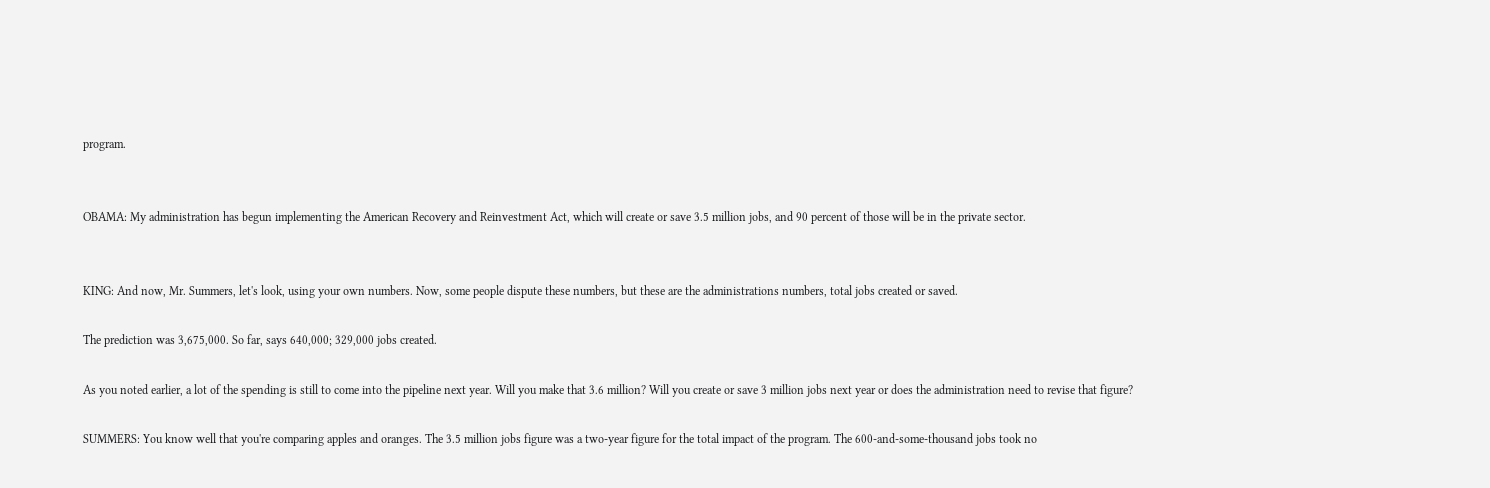program.


OBAMA: My administration has begun implementing the American Recovery and Reinvestment Act, which will create or save 3.5 million jobs, and 90 percent of those will be in the private sector.


KING: And now, Mr. Summers, let's look, using your own numbers. Now, some people dispute these numbers, but these are the administrations numbers, total jobs created or saved.

The prediction was 3,675,000. So far, says 640,000; 329,000 jobs created.

As you noted earlier, a lot of the spending is still to come into the pipeline next year. Will you make that 3.6 million? Will you create or save 3 million jobs next year or does the administration need to revise that figure?

SUMMERS: You know well that you're comparing apples and oranges. The 3.5 million jobs figure was a two-year figure for the total impact of the program. The 600-and-some-thousand jobs took no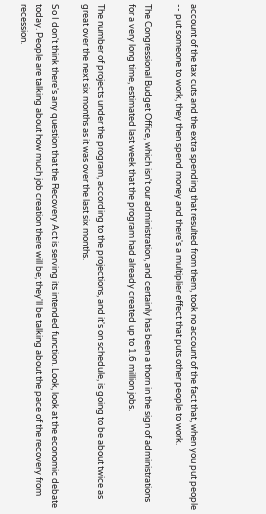account of the tax cuts and the extra spending that resulted from them, took no account of the fact that, when you put people -- put someone to work, they then spend money and there's a multiplier effect that puts other people to work.

The Congressional Budget Office, which isn't our administration, and certainly has been a thorn in the sign of administrations for a very long time, estimated last week that the program had already created up to 1.6 million jobs.

The number of projects under the program, according to the projections, and it's on schedule, is going to be about twice as great over the next six months as it was over the last six months.

So I don't think there's any question that the Recovery Act is serving its intended function. Look, look at the economic debate today. People are talking about how much job creation there will be; they'll be talking about the pace of the recovery from recession.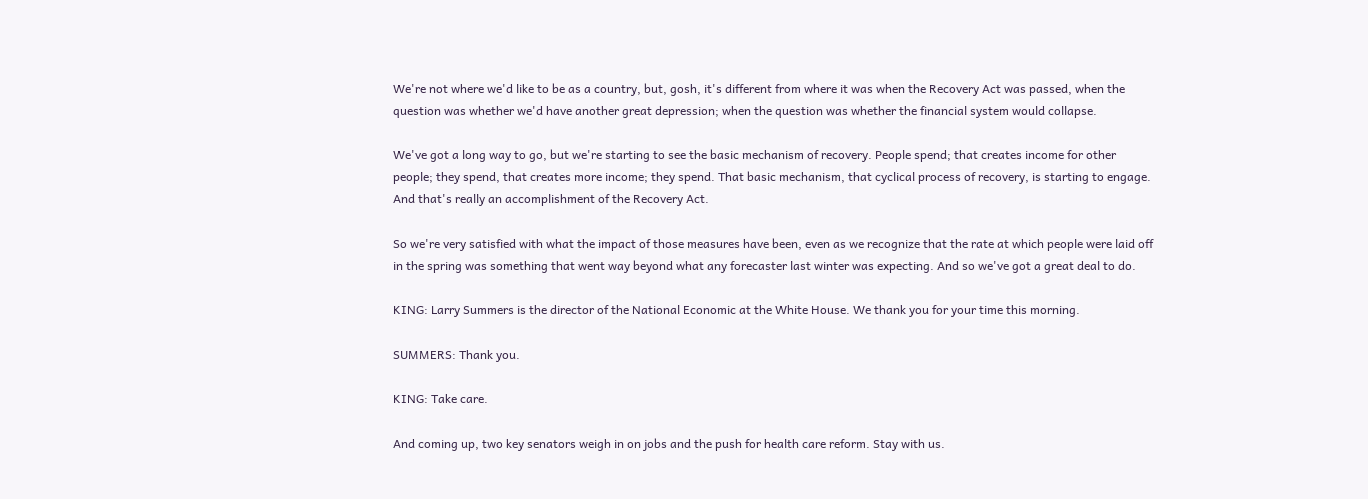We're not where we'd like to be as a country, but, gosh, it's different from where it was when the Recovery Act was passed, when the question was whether we'd have another great depression; when the question was whether the financial system would collapse.

We've got a long way to go, but we're starting to see the basic mechanism of recovery. People spend; that creates income for other people; they spend, that creates more income; they spend. That basic mechanism, that cyclical process of recovery, is starting to engage. And that's really an accomplishment of the Recovery Act.

So we're very satisfied with what the impact of those measures have been, even as we recognize that the rate at which people were laid off in the spring was something that went way beyond what any forecaster last winter was expecting. And so we've got a great deal to do.

KING: Larry Summers is the director of the National Economic at the White House. We thank you for your time this morning.

SUMMERS: Thank you.

KING: Take care.

And coming up, two key senators weigh in on jobs and the push for health care reform. Stay with us.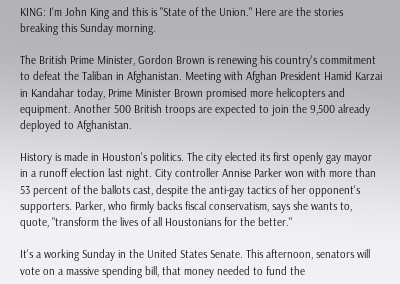KING: I'm John King and this is "State of the Union." Here are the stories breaking this Sunday morning.

The British Prime Minister, Gordon Brown is renewing his country's commitment to defeat the Taliban in Afghanistan. Meeting with Afghan President Hamid Karzai in Kandahar today, Prime Minister Brown promised more helicopters and equipment. Another 500 British troops are expected to join the 9,500 already deployed to Afghanistan.

History is made in Houston's politics. The city elected its first openly gay mayor in a runoff election last night. City controller Annise Parker won with more than 53 percent of the ballots cast, despite the anti-gay tactics of her opponent's supporters. Parker, who firmly backs fiscal conservatism, says she wants to, quote, "transform the lives of all Houstonians for the better."

It's a working Sunday in the United States Senate. This afternoon, senators will vote on a massive spending bill, that money needed to fund the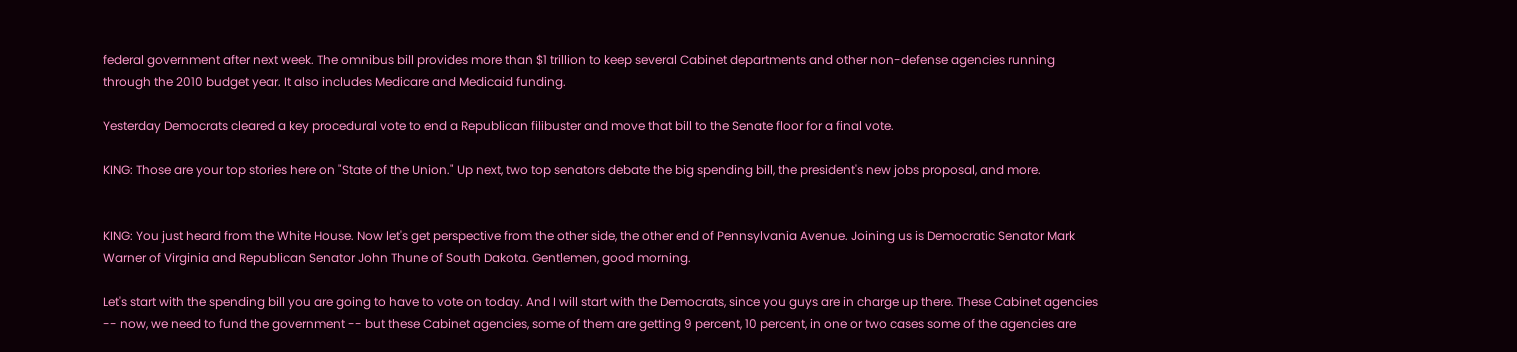federal government after next week. The omnibus bill provides more than $1 trillion to keep several Cabinet departments and other non-defense agencies running through the 2010 budget year. It also includes Medicare and Medicaid funding.

Yesterday Democrats cleared a key procedural vote to end a Republican filibuster and move that bill to the Senate floor for a final vote.

KING: Those are your top stories here on "State of the Union." Up next, two top senators debate the big spending bill, the president's new jobs proposal, and more.


KING: You just heard from the White House. Now let's get perspective from the other side, the other end of Pennsylvania Avenue. Joining us is Democratic Senator Mark Warner of Virginia and Republican Senator John Thune of South Dakota. Gentlemen, good morning.

Let's start with the spending bill you are going to have to vote on today. And I will start with the Democrats, since you guys are in charge up there. These Cabinet agencies -- now, we need to fund the government -- but these Cabinet agencies, some of them are getting 9 percent, 10 percent, in one or two cases some of the agencies are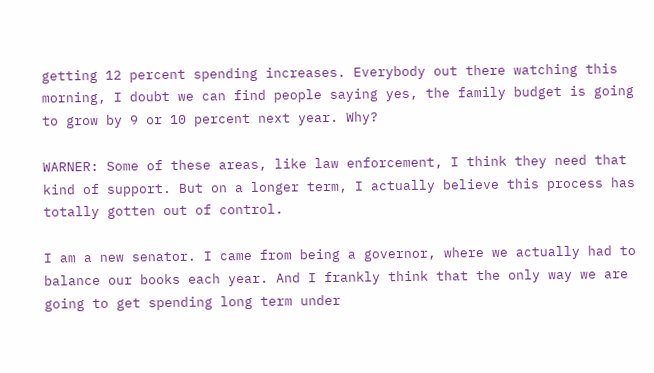getting 12 percent spending increases. Everybody out there watching this morning, I doubt we can find people saying yes, the family budget is going to grow by 9 or 10 percent next year. Why?

WARNER: Some of these areas, like law enforcement, I think they need that kind of support. But on a longer term, I actually believe this process has totally gotten out of control.

I am a new senator. I came from being a governor, where we actually had to balance our books each year. And I frankly think that the only way we are going to get spending long term under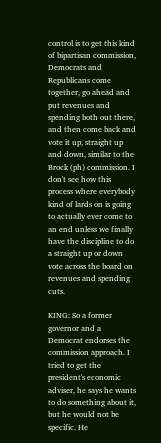control is to get this kind of bipartisan commission, Democrats and Republicans come together, go ahead and put revenues and spending both out there, and then come back and vote it up, straight up and down, similar to the Brock (ph) commission. I don't see how this process where everybody kind of lards on is going to actually ever come to an end unless we finally have the discipline to do a straight up or down vote across the board on revenues and spending cuts.

KING: So a former governor and a Democrat endorses the commission approach. I tried to get the president's economic adviser, he says he wants to do something about it, but he would not be specific. He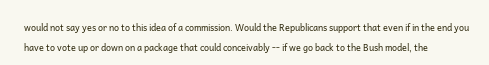would not say yes or no to this idea of a commission. Would the Republicans support that even if in the end you have to vote up or down on a package that could conceivably -- if we go back to the Bush model, the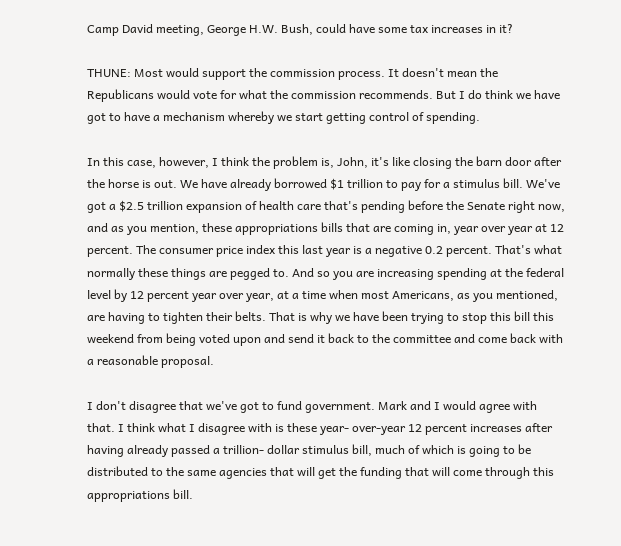Camp David meeting, George H.W. Bush, could have some tax increases in it?

THUNE: Most would support the commission process. It doesn't mean the Republicans would vote for what the commission recommends. But I do think we have got to have a mechanism whereby we start getting control of spending.

In this case, however, I think the problem is, John, it's like closing the barn door after the horse is out. We have already borrowed $1 trillion to pay for a stimulus bill. We've got a $2.5 trillion expansion of health care that's pending before the Senate right now, and as you mention, these appropriations bills that are coming in, year over year at 12 percent. The consumer price index this last year is a negative 0.2 percent. That's what normally these things are pegged to. And so you are increasing spending at the federal level by 12 percent year over year, at a time when most Americans, as you mentioned, are having to tighten their belts. That is why we have been trying to stop this bill this weekend from being voted upon and send it back to the committee and come back with a reasonable proposal.

I don't disagree that we've got to fund government. Mark and I would agree with that. I think what I disagree with is these year- over-year 12 percent increases after having already passed a trillion- dollar stimulus bill, much of which is going to be distributed to the same agencies that will get the funding that will come through this appropriations bill.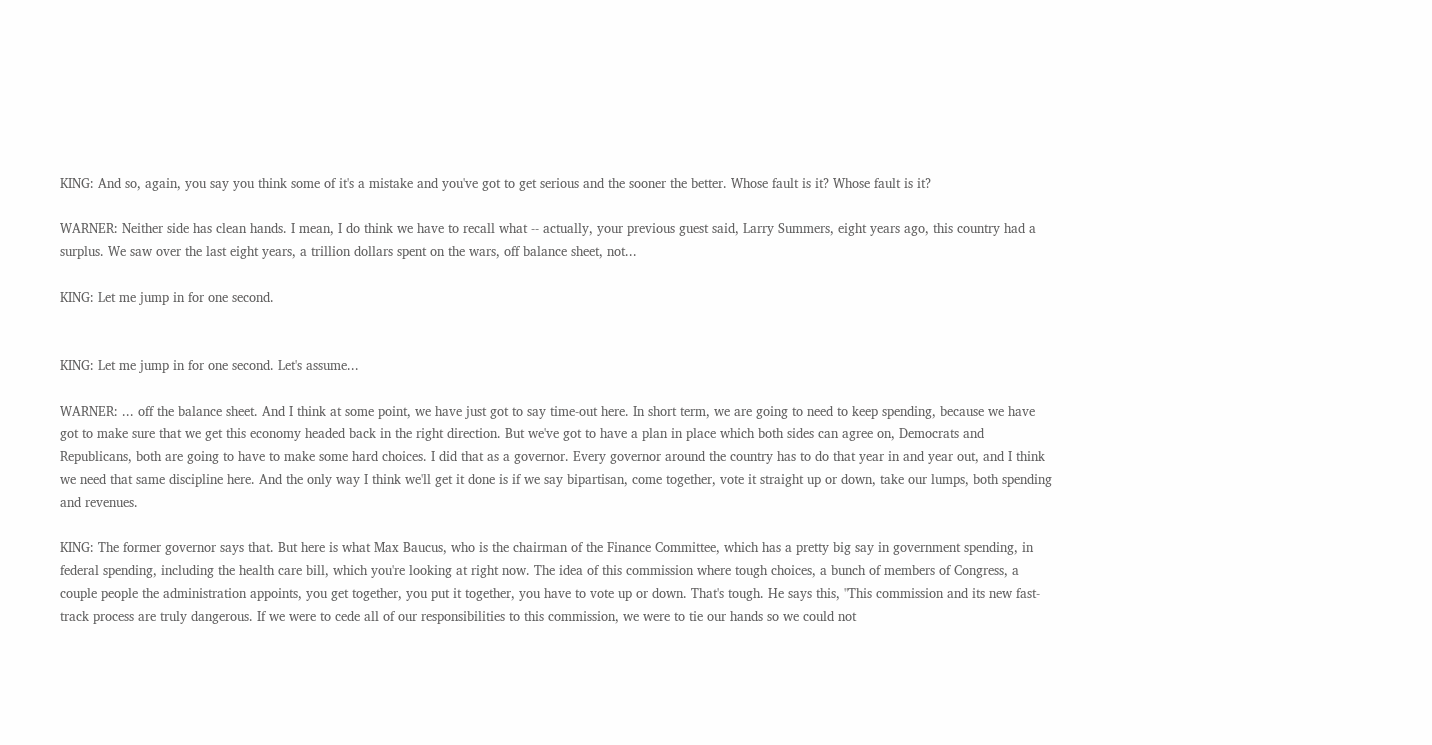KING: And so, again, you say you think some of it's a mistake and you've got to get serious and the sooner the better. Whose fault is it? Whose fault is it?

WARNER: Neither side has clean hands. I mean, I do think we have to recall what -- actually, your previous guest said, Larry Summers, eight years ago, this country had a surplus. We saw over the last eight years, a trillion dollars spent on the wars, off balance sheet, not...

KING: Let me jump in for one second.


KING: Let me jump in for one second. Let's assume...

WARNER: ... off the balance sheet. And I think at some point, we have just got to say time-out here. In short term, we are going to need to keep spending, because we have got to make sure that we get this economy headed back in the right direction. But we've got to have a plan in place which both sides can agree on, Democrats and Republicans, both are going to have to make some hard choices. I did that as a governor. Every governor around the country has to do that year in and year out, and I think we need that same discipline here. And the only way I think we'll get it done is if we say bipartisan, come together, vote it straight up or down, take our lumps, both spending and revenues.

KING: The former governor says that. But here is what Max Baucus, who is the chairman of the Finance Committee, which has a pretty big say in government spending, in federal spending, including the health care bill, which you're looking at right now. The idea of this commission where tough choices, a bunch of members of Congress, a couple people the administration appoints, you get together, you put it together, you have to vote up or down. That's tough. He says this, "This commission and its new fast-track process are truly dangerous. If we were to cede all of our responsibilities to this commission, we were to tie our hands so we could not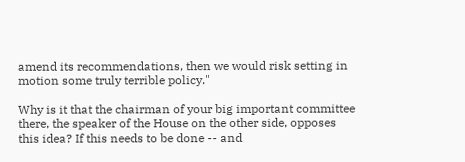amend its recommendations, then we would risk setting in motion some truly terrible policy."

Why is it that the chairman of your big important committee there, the speaker of the House on the other side, opposes this idea? If this needs to be done -- and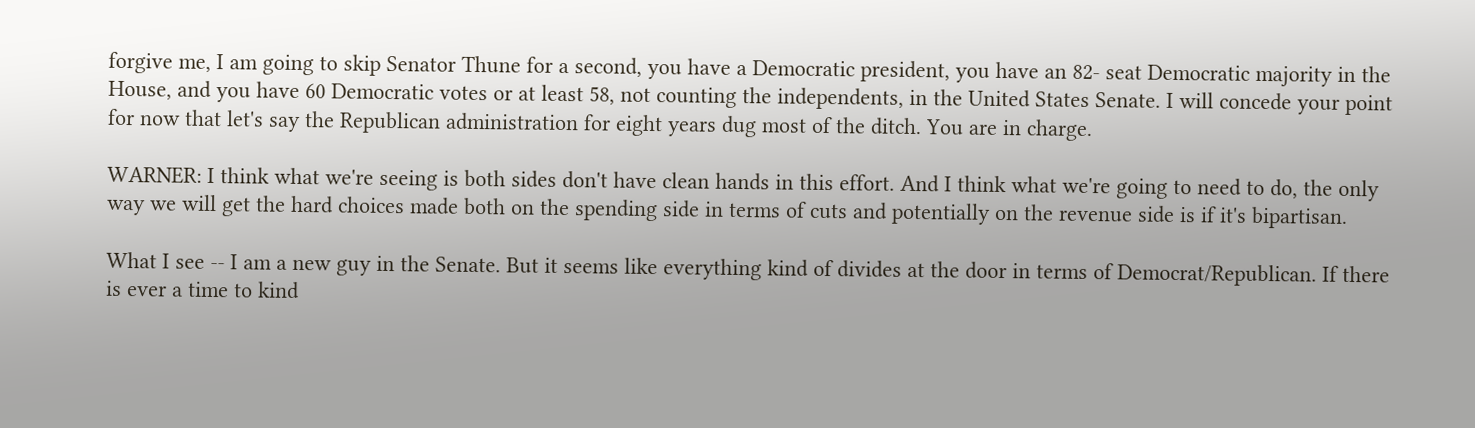forgive me, I am going to skip Senator Thune for a second, you have a Democratic president, you have an 82- seat Democratic majority in the House, and you have 60 Democratic votes or at least 58, not counting the independents, in the United States Senate. I will concede your point for now that let's say the Republican administration for eight years dug most of the ditch. You are in charge.

WARNER: I think what we're seeing is both sides don't have clean hands in this effort. And I think what we're going to need to do, the only way we will get the hard choices made both on the spending side in terms of cuts and potentially on the revenue side is if it's bipartisan.

What I see -- I am a new guy in the Senate. But it seems like everything kind of divides at the door in terms of Democrat/Republican. If there is ever a time to kind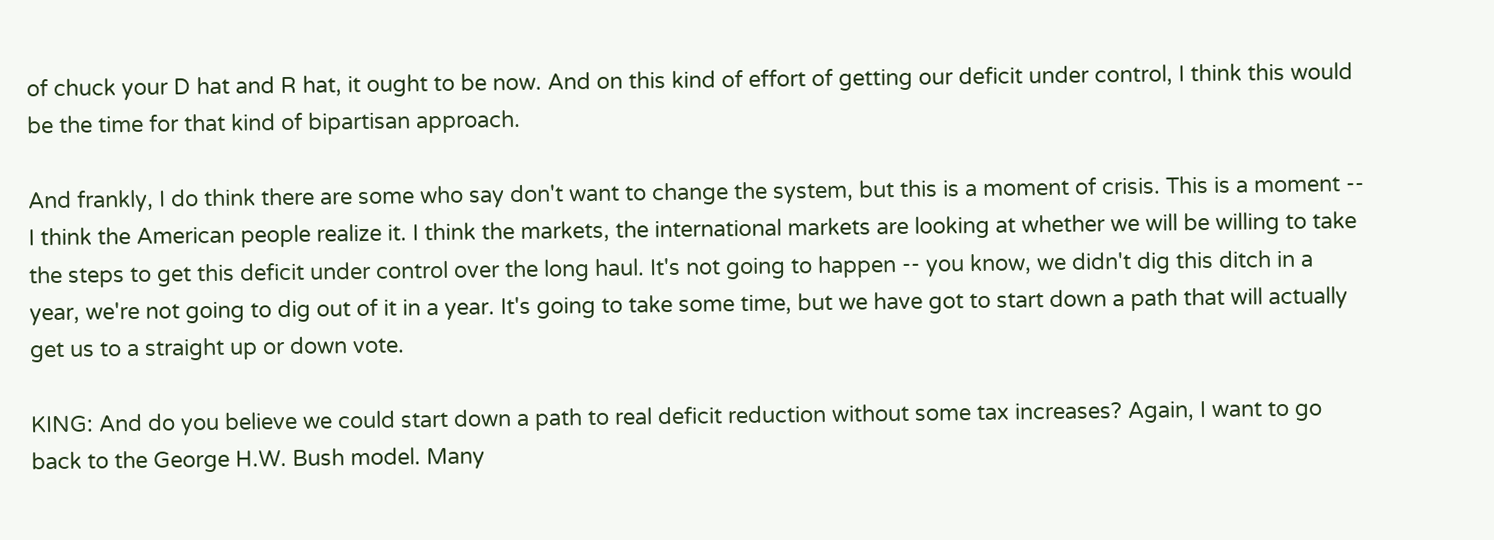of chuck your D hat and R hat, it ought to be now. And on this kind of effort of getting our deficit under control, I think this would be the time for that kind of bipartisan approach.

And frankly, I do think there are some who say don't want to change the system, but this is a moment of crisis. This is a moment -- I think the American people realize it. I think the markets, the international markets are looking at whether we will be willing to take the steps to get this deficit under control over the long haul. It's not going to happen -- you know, we didn't dig this ditch in a year, we're not going to dig out of it in a year. It's going to take some time, but we have got to start down a path that will actually get us to a straight up or down vote.

KING: And do you believe we could start down a path to real deficit reduction without some tax increases? Again, I want to go back to the George H.W. Bush model. Many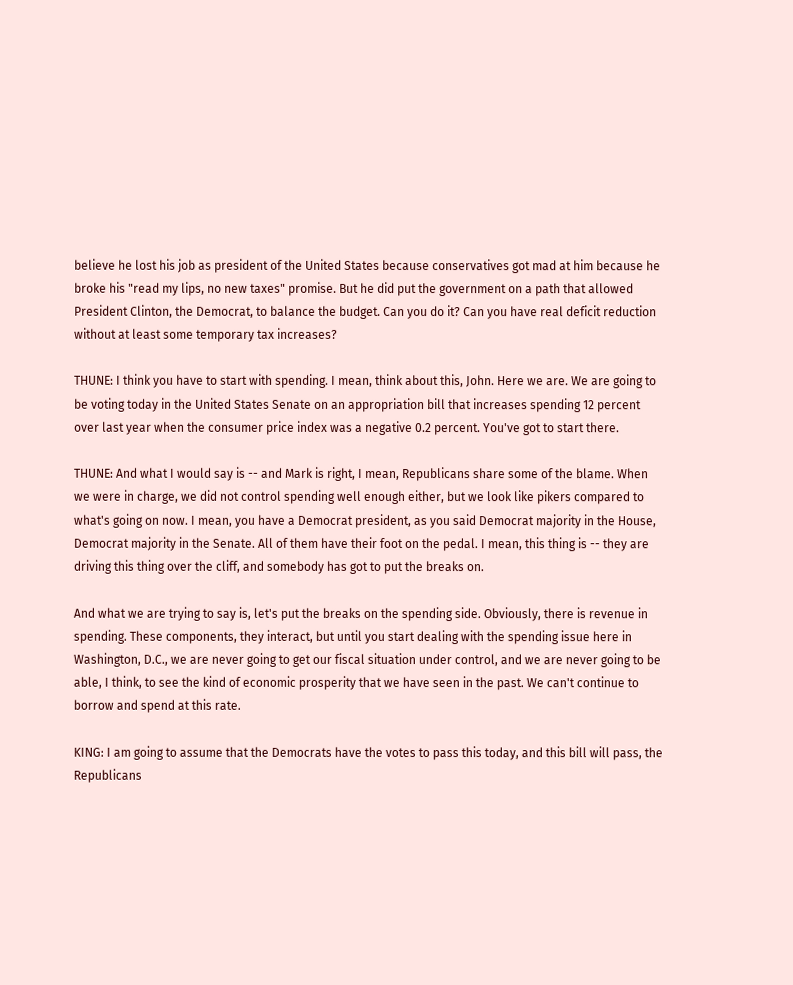believe he lost his job as president of the United States because conservatives got mad at him because he broke his "read my lips, no new taxes" promise. But he did put the government on a path that allowed President Clinton, the Democrat, to balance the budget. Can you do it? Can you have real deficit reduction without at least some temporary tax increases?

THUNE: I think you have to start with spending. I mean, think about this, John. Here we are. We are going to be voting today in the United States Senate on an appropriation bill that increases spending 12 percent over last year when the consumer price index was a negative 0.2 percent. You've got to start there.

THUNE: And what I would say is -- and Mark is right, I mean, Republicans share some of the blame. When we were in charge, we did not control spending well enough either, but we look like pikers compared to what's going on now. I mean, you have a Democrat president, as you said Democrat majority in the House, Democrat majority in the Senate. All of them have their foot on the pedal. I mean, this thing is -- they are driving this thing over the cliff, and somebody has got to put the breaks on.

And what we are trying to say is, let's put the breaks on the spending side. Obviously, there is revenue in spending. These components, they interact, but until you start dealing with the spending issue here in Washington, D.C., we are never going to get our fiscal situation under control, and we are never going to be able, I think, to see the kind of economic prosperity that we have seen in the past. We can't continue to borrow and spend at this rate.

KING: I am going to assume that the Democrats have the votes to pass this today, and this bill will pass, the Republicans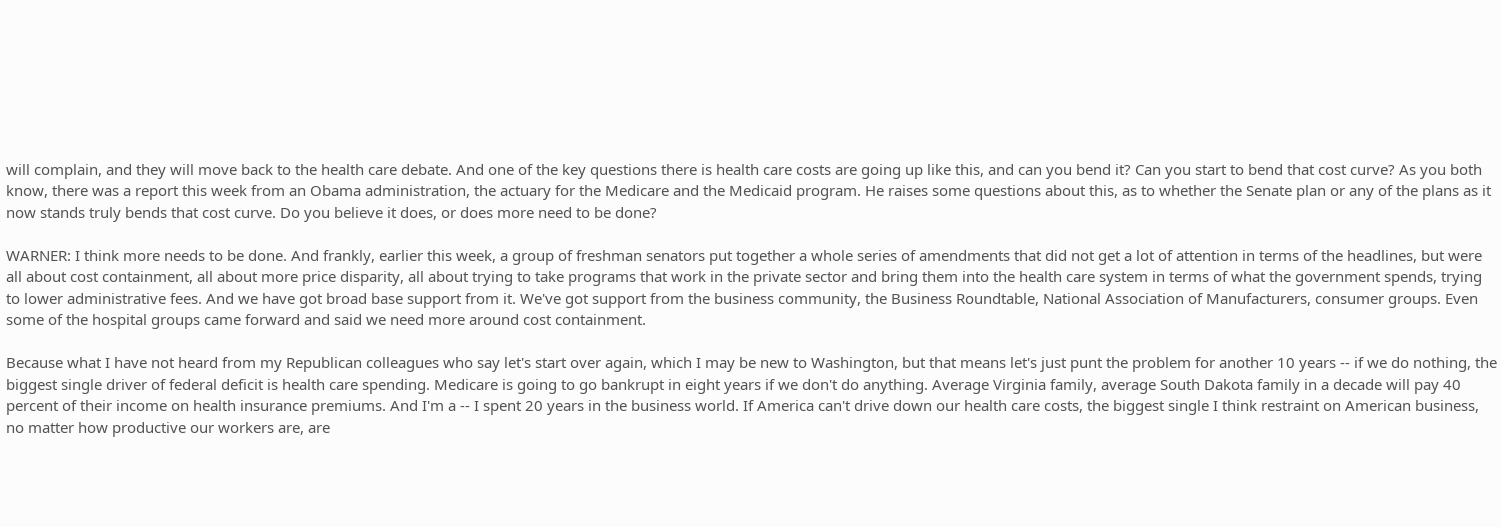will complain, and they will move back to the health care debate. And one of the key questions there is health care costs are going up like this, and can you bend it? Can you start to bend that cost curve? As you both know, there was a report this week from an Obama administration, the actuary for the Medicare and the Medicaid program. He raises some questions about this, as to whether the Senate plan or any of the plans as it now stands truly bends that cost curve. Do you believe it does, or does more need to be done?

WARNER: I think more needs to be done. And frankly, earlier this week, a group of freshman senators put together a whole series of amendments that did not get a lot of attention in terms of the headlines, but were all about cost containment, all about more price disparity, all about trying to take programs that work in the private sector and bring them into the health care system in terms of what the government spends, trying to lower administrative fees. And we have got broad base support from it. We've got support from the business community, the Business Roundtable, National Association of Manufacturers, consumer groups. Even some of the hospital groups came forward and said we need more around cost containment.

Because what I have not heard from my Republican colleagues who say let's start over again, which I may be new to Washington, but that means let's just punt the problem for another 10 years -- if we do nothing, the biggest single driver of federal deficit is health care spending. Medicare is going to go bankrupt in eight years if we don't do anything. Average Virginia family, average South Dakota family in a decade will pay 40 percent of their income on health insurance premiums. And I'm a -- I spent 20 years in the business world. If America can't drive down our health care costs, the biggest single I think restraint on American business, no matter how productive our workers are, are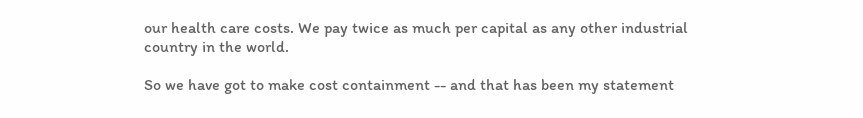our health care costs. We pay twice as much per capital as any other industrial country in the world.

So we have got to make cost containment -- and that has been my statement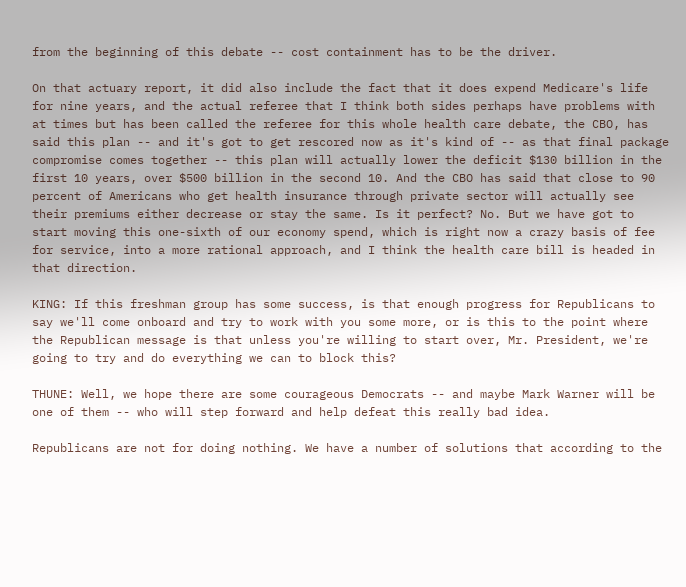from the beginning of this debate -- cost containment has to be the driver.

On that actuary report, it did also include the fact that it does expend Medicare's life for nine years, and the actual referee that I think both sides perhaps have problems with at times but has been called the referee for this whole health care debate, the CBO, has said this plan -- and it's got to get rescored now as it's kind of -- as that final package compromise comes together -- this plan will actually lower the deficit $130 billion in the first 10 years, over $500 billion in the second 10. And the CBO has said that close to 90 percent of Americans who get health insurance through private sector will actually see their premiums either decrease or stay the same. Is it perfect? No. But we have got to start moving this one-sixth of our economy spend, which is right now a crazy basis of fee for service, into a more rational approach, and I think the health care bill is headed in that direction.

KING: If this freshman group has some success, is that enough progress for Republicans to say we'll come onboard and try to work with you some more, or is this to the point where the Republican message is that unless you're willing to start over, Mr. President, we're going to try and do everything we can to block this?

THUNE: Well, we hope there are some courageous Democrats -- and maybe Mark Warner will be one of them -- who will step forward and help defeat this really bad idea.

Republicans are not for doing nothing. We have a number of solutions that according to the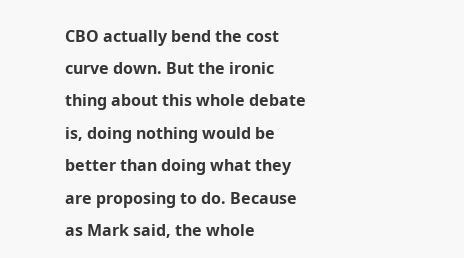CBO actually bend the cost curve down. But the ironic thing about this whole debate is, doing nothing would be better than doing what they are proposing to do. Because as Mark said, the whole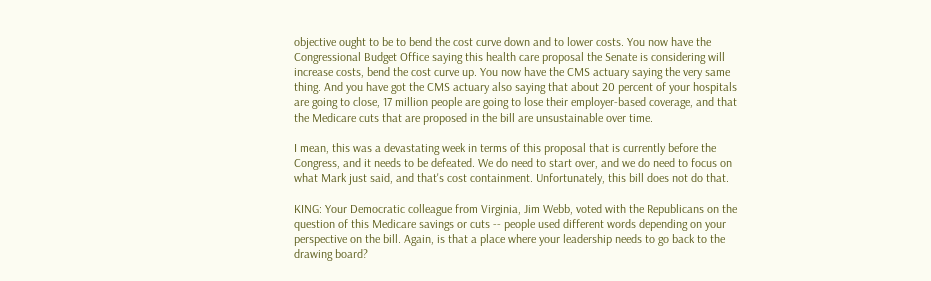objective ought to be to bend the cost curve down and to lower costs. You now have the Congressional Budget Office saying this health care proposal the Senate is considering will increase costs, bend the cost curve up. You now have the CMS actuary saying the very same thing. And you have got the CMS actuary also saying that about 20 percent of your hospitals are going to close, 17 million people are going to lose their employer-based coverage, and that the Medicare cuts that are proposed in the bill are unsustainable over time.

I mean, this was a devastating week in terms of this proposal that is currently before the Congress, and it needs to be defeated. We do need to start over, and we do need to focus on what Mark just said, and that's cost containment. Unfortunately, this bill does not do that.

KING: Your Democratic colleague from Virginia, Jim Webb, voted with the Republicans on the question of this Medicare savings or cuts -- people used different words depending on your perspective on the bill. Again, is that a place where your leadership needs to go back to the drawing board?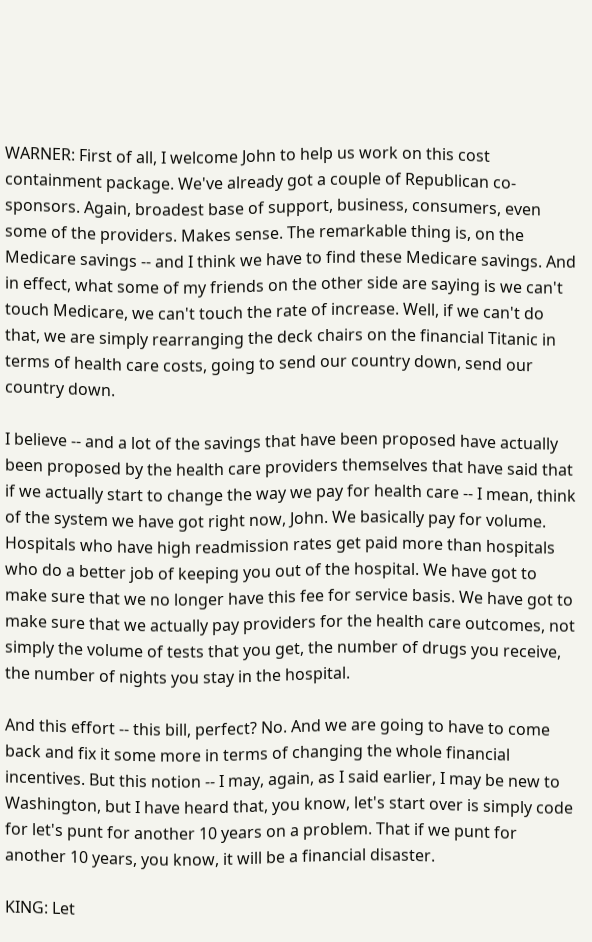WARNER: First of all, I welcome John to help us work on this cost containment package. We've already got a couple of Republican co-sponsors. Again, broadest base of support, business, consumers, even some of the providers. Makes sense. The remarkable thing is, on the Medicare savings -- and I think we have to find these Medicare savings. And in effect, what some of my friends on the other side are saying is we can't touch Medicare, we can't touch the rate of increase. Well, if we can't do that, we are simply rearranging the deck chairs on the financial Titanic in terms of health care costs, going to send our country down, send our country down.

I believe -- and a lot of the savings that have been proposed have actually been proposed by the health care providers themselves that have said that if we actually start to change the way we pay for health care -- I mean, think of the system we have got right now, John. We basically pay for volume. Hospitals who have high readmission rates get paid more than hospitals who do a better job of keeping you out of the hospital. We have got to make sure that we no longer have this fee for service basis. We have got to make sure that we actually pay providers for the health care outcomes, not simply the volume of tests that you get, the number of drugs you receive, the number of nights you stay in the hospital.

And this effort -- this bill, perfect? No. And we are going to have to come back and fix it some more in terms of changing the whole financial incentives. But this notion -- I may, again, as I said earlier, I may be new to Washington, but I have heard that, you know, let's start over is simply code for let's punt for another 10 years on a problem. That if we punt for another 10 years, you know, it will be a financial disaster.

KING: Let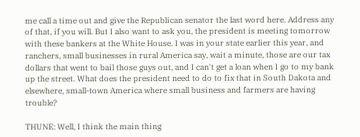me call a time out and give the Republican senator the last word here. Address any of that, if you will. But I also want to ask you, the president is meeting tomorrow with these bankers at the White House. I was in your state earlier this year, and ranchers, small businesses in rural America say, wait a minute, those are our tax dollars that went to bail those guys out, and I can't get a loan when I go to my bank up the street. What does the president need to do to fix that in South Dakota and elsewhere, small-town America where small business and farmers are having trouble?

THUNE: Well, I think the main thing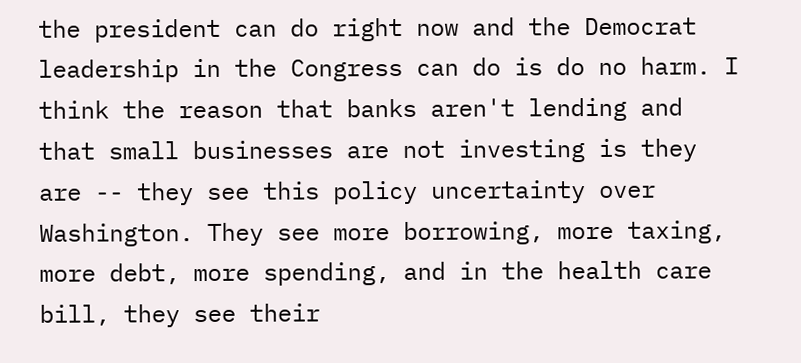the president can do right now and the Democrat leadership in the Congress can do is do no harm. I think the reason that banks aren't lending and that small businesses are not investing is they are -- they see this policy uncertainty over Washington. They see more borrowing, more taxing, more debt, more spending, and in the health care bill, they see their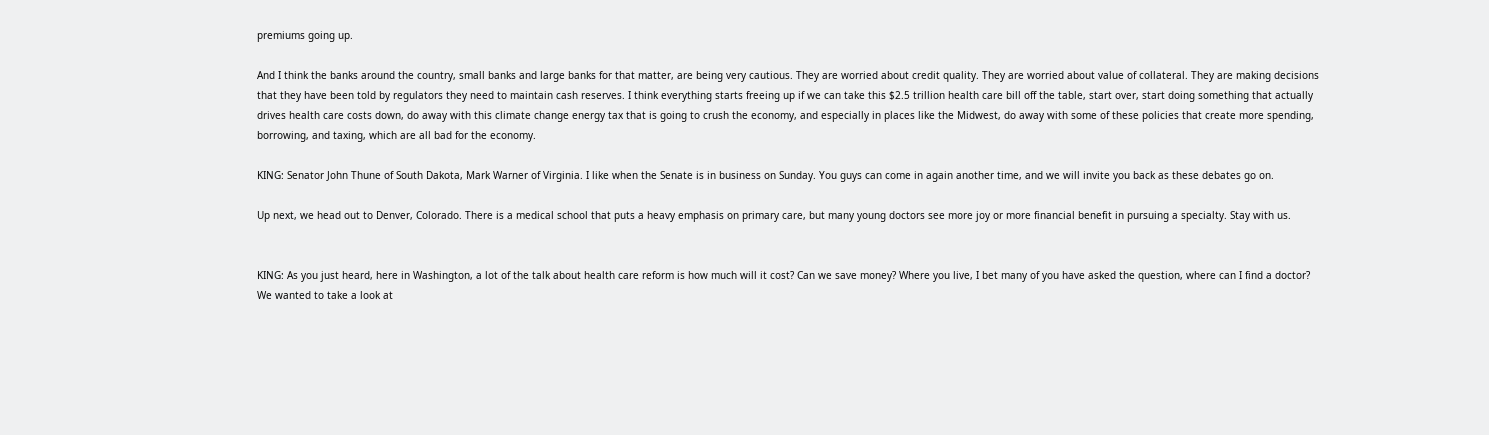premiums going up.

And I think the banks around the country, small banks and large banks for that matter, are being very cautious. They are worried about credit quality. They are worried about value of collateral. They are making decisions that they have been told by regulators they need to maintain cash reserves. I think everything starts freeing up if we can take this $2.5 trillion health care bill off the table, start over, start doing something that actually drives health care costs down, do away with this climate change energy tax that is going to crush the economy, and especially in places like the Midwest, do away with some of these policies that create more spending, borrowing, and taxing, which are all bad for the economy.

KING: Senator John Thune of South Dakota, Mark Warner of Virginia. I like when the Senate is in business on Sunday. You guys can come in again another time, and we will invite you back as these debates go on.

Up next, we head out to Denver, Colorado. There is a medical school that puts a heavy emphasis on primary care, but many young doctors see more joy or more financial benefit in pursuing a specialty. Stay with us.


KING: As you just heard, here in Washington, a lot of the talk about health care reform is how much will it cost? Can we save money? Where you live, I bet many of you have asked the question, where can I find a doctor? We wanted to take a look at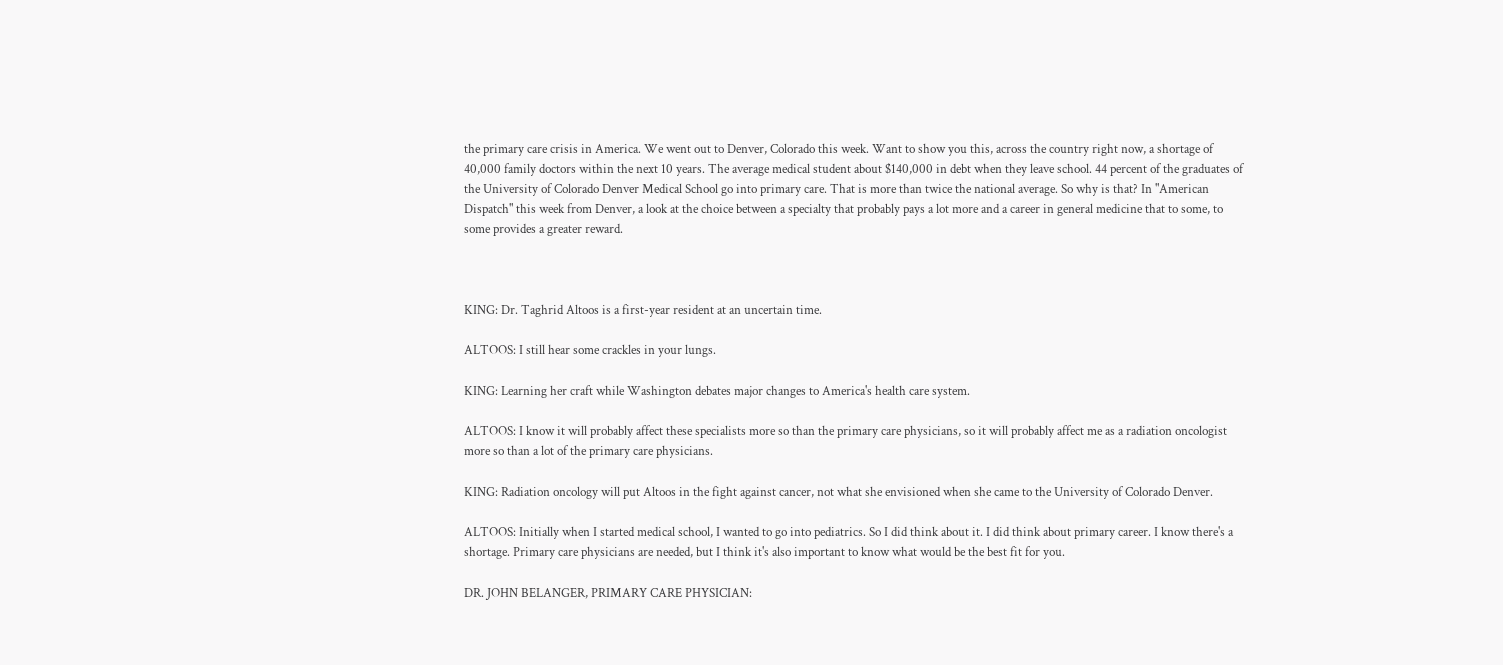the primary care crisis in America. We went out to Denver, Colorado this week. Want to show you this, across the country right now, a shortage of 40,000 family doctors within the next 10 years. The average medical student about $140,000 in debt when they leave school. 44 percent of the graduates of the University of Colorado Denver Medical School go into primary care. That is more than twice the national average. So why is that? In "American Dispatch" this week from Denver, a look at the choice between a specialty that probably pays a lot more and a career in general medicine that to some, to some provides a greater reward.



KING: Dr. Taghrid Altoos is a first-year resident at an uncertain time.

ALTOOS: I still hear some crackles in your lungs.

KING: Learning her craft while Washington debates major changes to America's health care system.

ALTOOS: I know it will probably affect these specialists more so than the primary care physicians, so it will probably affect me as a radiation oncologist more so than a lot of the primary care physicians.

KING: Radiation oncology will put Altoos in the fight against cancer, not what she envisioned when she came to the University of Colorado Denver.

ALTOOS: Initially when I started medical school, I wanted to go into pediatrics. So I did think about it. I did think about primary career. I know there's a shortage. Primary care physicians are needed, but I think it's also important to know what would be the best fit for you.

DR. JOHN BELANGER, PRIMARY CARE PHYSICIAN: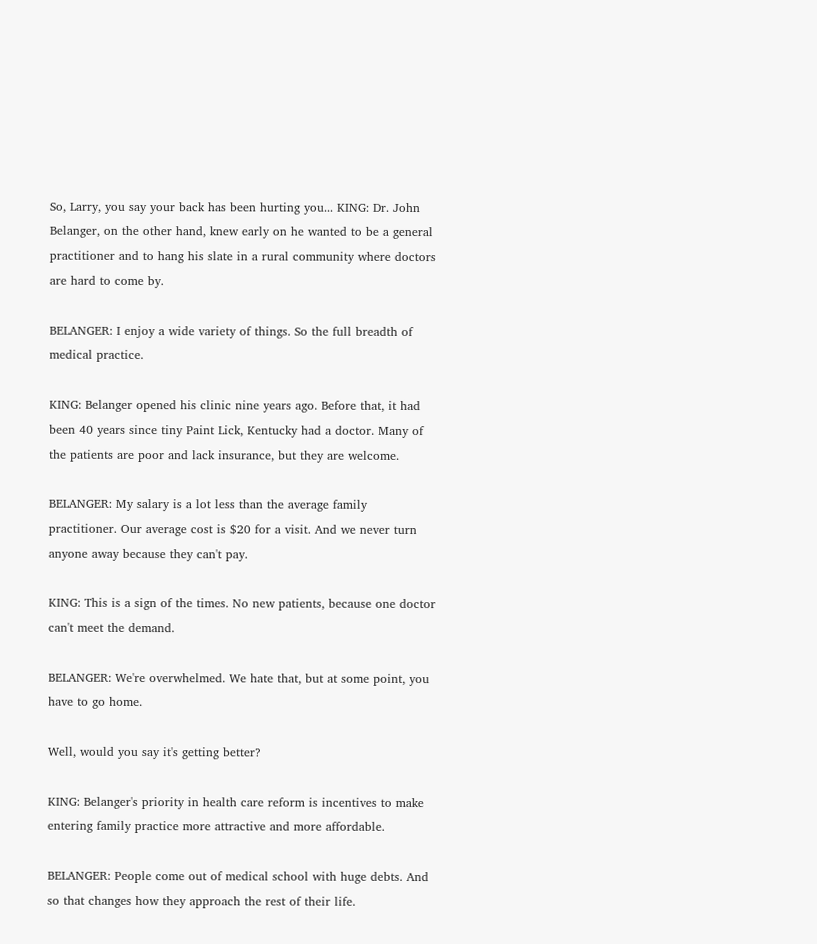So, Larry, you say your back has been hurting you... KING: Dr. John Belanger, on the other hand, knew early on he wanted to be a general practitioner and to hang his slate in a rural community where doctors are hard to come by.

BELANGER: I enjoy a wide variety of things. So the full breadth of medical practice.

KING: Belanger opened his clinic nine years ago. Before that, it had been 40 years since tiny Paint Lick, Kentucky had a doctor. Many of the patients are poor and lack insurance, but they are welcome.

BELANGER: My salary is a lot less than the average family practitioner. Our average cost is $20 for a visit. And we never turn anyone away because they can't pay.

KING: This is a sign of the times. No new patients, because one doctor can't meet the demand.

BELANGER: We're overwhelmed. We hate that, but at some point, you have to go home.

Well, would you say it's getting better?

KING: Belanger's priority in health care reform is incentives to make entering family practice more attractive and more affordable.

BELANGER: People come out of medical school with huge debts. And so that changes how they approach the rest of their life.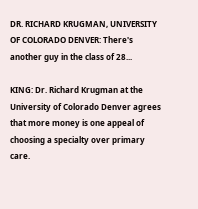DR. RICHARD KRUGMAN, UNIVERSITY OF COLORADO DENVER: There's another guy in the class of 28...

KING: Dr. Richard Krugman at the University of Colorado Denver agrees that more money is one appeal of choosing a specialty over primary care.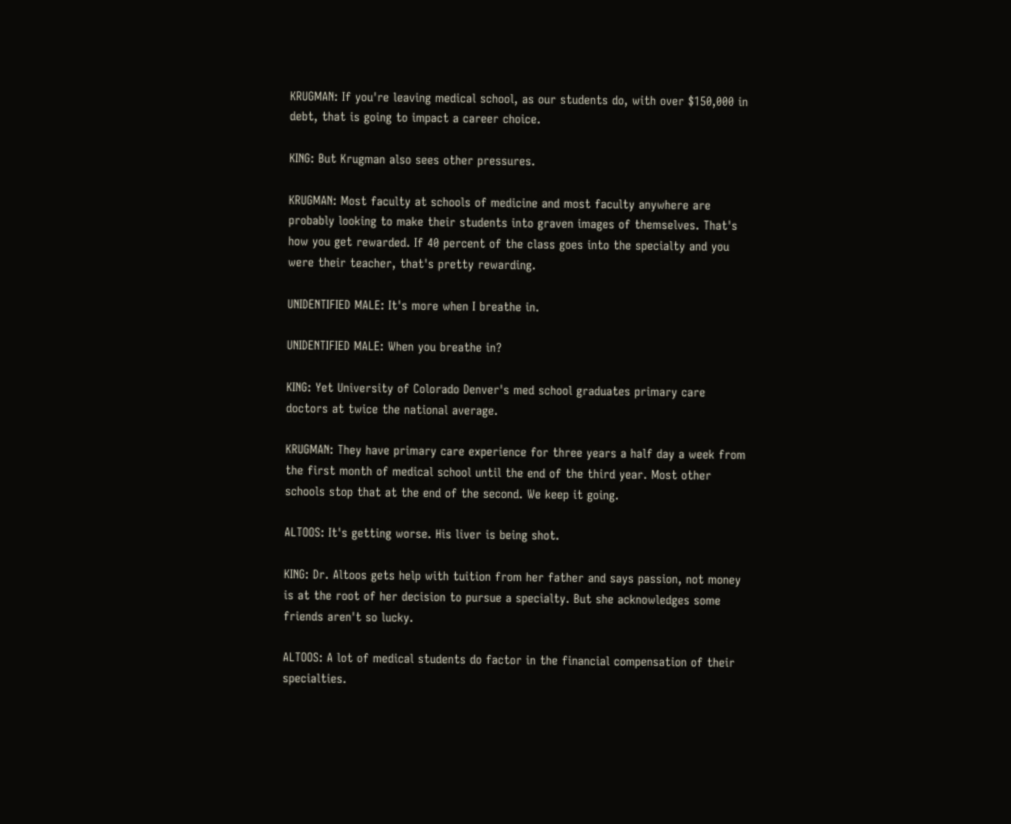KRUGMAN: If you're leaving medical school, as our students do, with over $150,000 in debt, that is going to impact a career choice.

KING: But Krugman also sees other pressures.

KRUGMAN: Most faculty at schools of medicine and most faculty anywhere are probably looking to make their students into graven images of themselves. That's how you get rewarded. If 40 percent of the class goes into the specialty and you were their teacher, that's pretty rewarding.

UNIDENTIFIED MALE: It's more when I breathe in.

UNIDENTIFIED MALE: When you breathe in?

KING: Yet University of Colorado Denver's med school graduates primary care doctors at twice the national average.

KRUGMAN: They have primary care experience for three years a half day a week from the first month of medical school until the end of the third year. Most other schools stop that at the end of the second. We keep it going.

ALTOOS: It's getting worse. His liver is being shot.

KING: Dr. Altoos gets help with tuition from her father and says passion, not money is at the root of her decision to pursue a specialty. But she acknowledges some friends aren't so lucky.

ALTOOS: A lot of medical students do factor in the financial compensation of their specialties.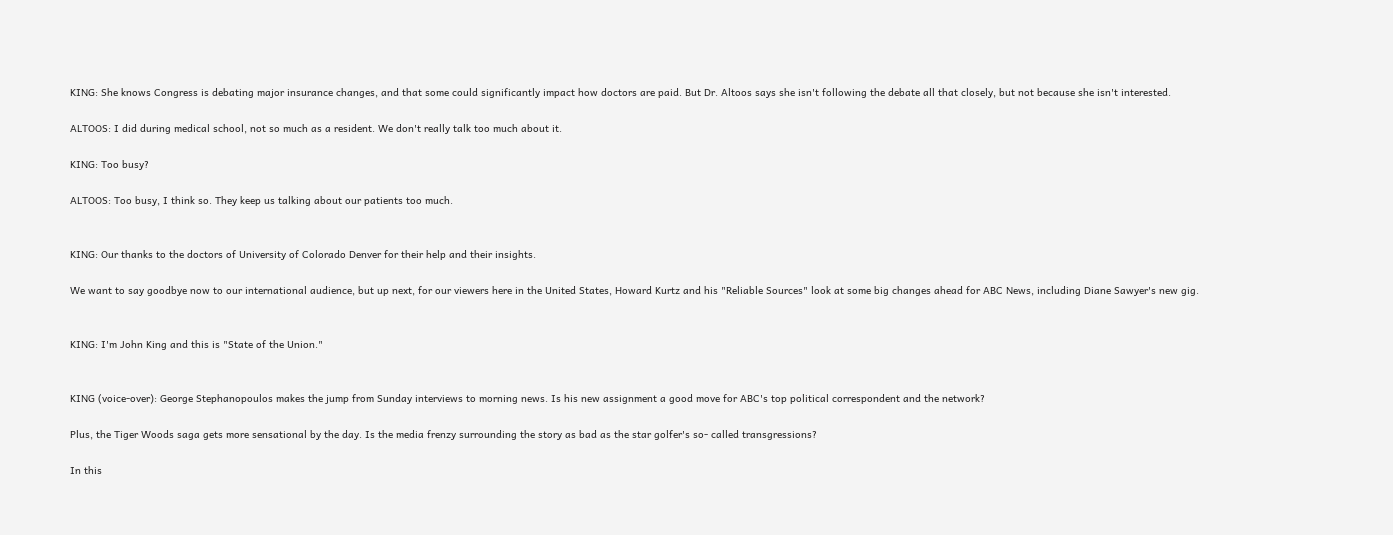KING: She knows Congress is debating major insurance changes, and that some could significantly impact how doctors are paid. But Dr. Altoos says she isn't following the debate all that closely, but not because she isn't interested.

ALTOOS: I did during medical school, not so much as a resident. We don't really talk too much about it.

KING: Too busy?

ALTOOS: Too busy, I think so. They keep us talking about our patients too much.


KING: Our thanks to the doctors of University of Colorado Denver for their help and their insights.

We want to say goodbye now to our international audience, but up next, for our viewers here in the United States, Howard Kurtz and his "Reliable Sources" look at some big changes ahead for ABC News, including Diane Sawyer's new gig.


KING: I'm John King and this is "State of the Union."


KING (voice-over): George Stephanopoulos makes the jump from Sunday interviews to morning news. Is his new assignment a good move for ABC's top political correspondent and the network?

Plus, the Tiger Woods saga gets more sensational by the day. Is the media frenzy surrounding the story as bad as the star golfer's so- called transgressions?

In this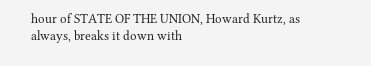hour of STATE OF THE UNION, Howard Kurtz, as always, breaks it down with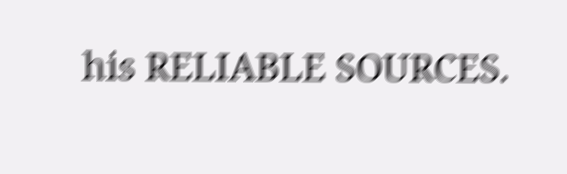his RELIABLE SOURCES.